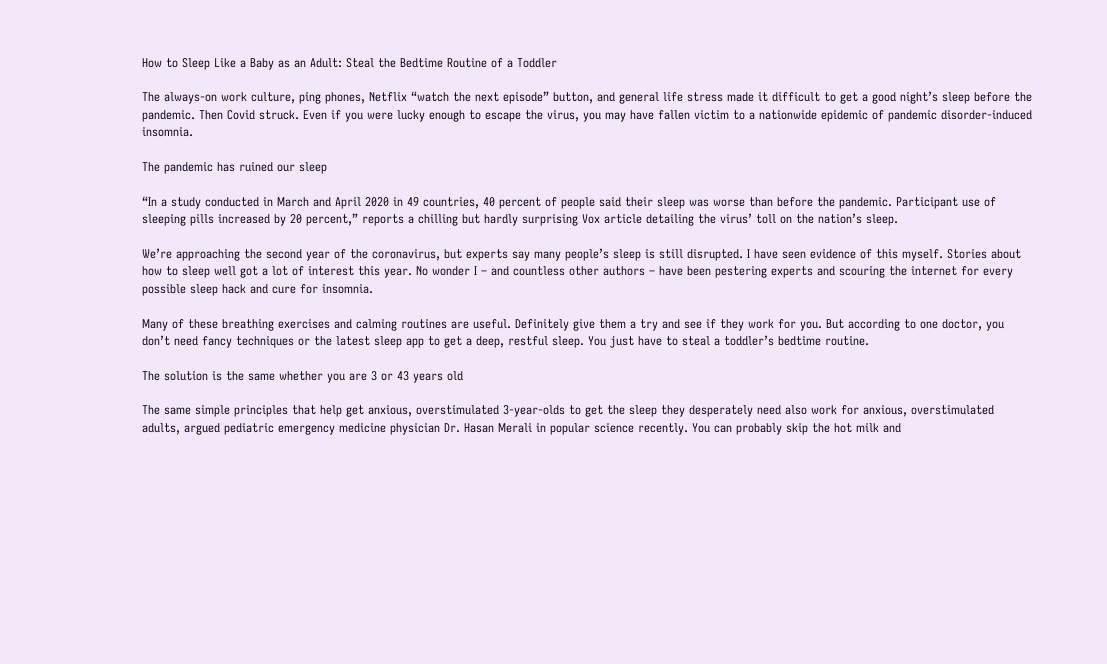How to Sleep Like a Baby as an Adult: Steal the Bedtime Routine of a Toddler

The always-on work culture, ping phones, Netflix “watch the next episode” button, and general life stress made it difficult to get a good night’s sleep before the pandemic. Then Covid struck. Even if you were lucky enough to escape the virus, you may have fallen victim to a nationwide epidemic of pandemic disorder-induced insomnia.

The pandemic has ruined our sleep

“In a study conducted in March and April 2020 in 49 countries, 40 percent of people said their sleep was worse than before the pandemic. Participant use of sleeping pills increased by 20 percent,” reports a chilling but hardly surprising Vox article detailing the virus’ toll on the nation’s sleep.

We’re approaching the second year of the coronavirus, but experts say many people’s sleep is still disrupted. I have seen evidence of this myself. Stories about how to sleep well got a lot of interest this year. No wonder I – and countless other authors – have been pestering experts and scouring the internet for every possible sleep hack and cure for insomnia.

Many of these breathing exercises and calming routines are useful. Definitely give them a try and see if they work for you. But according to one doctor, you don’t need fancy techniques or the latest sleep app to get a deep, restful sleep. You just have to steal a toddler’s bedtime routine.

The solution is the same whether you are 3 or 43 years old

The same simple principles that help get anxious, overstimulated 3-year-olds to get the sleep they desperately need also work for anxious, overstimulated adults, argued pediatric emergency medicine physician Dr. Hasan Merali in popular science recently. You can probably skip the hot milk and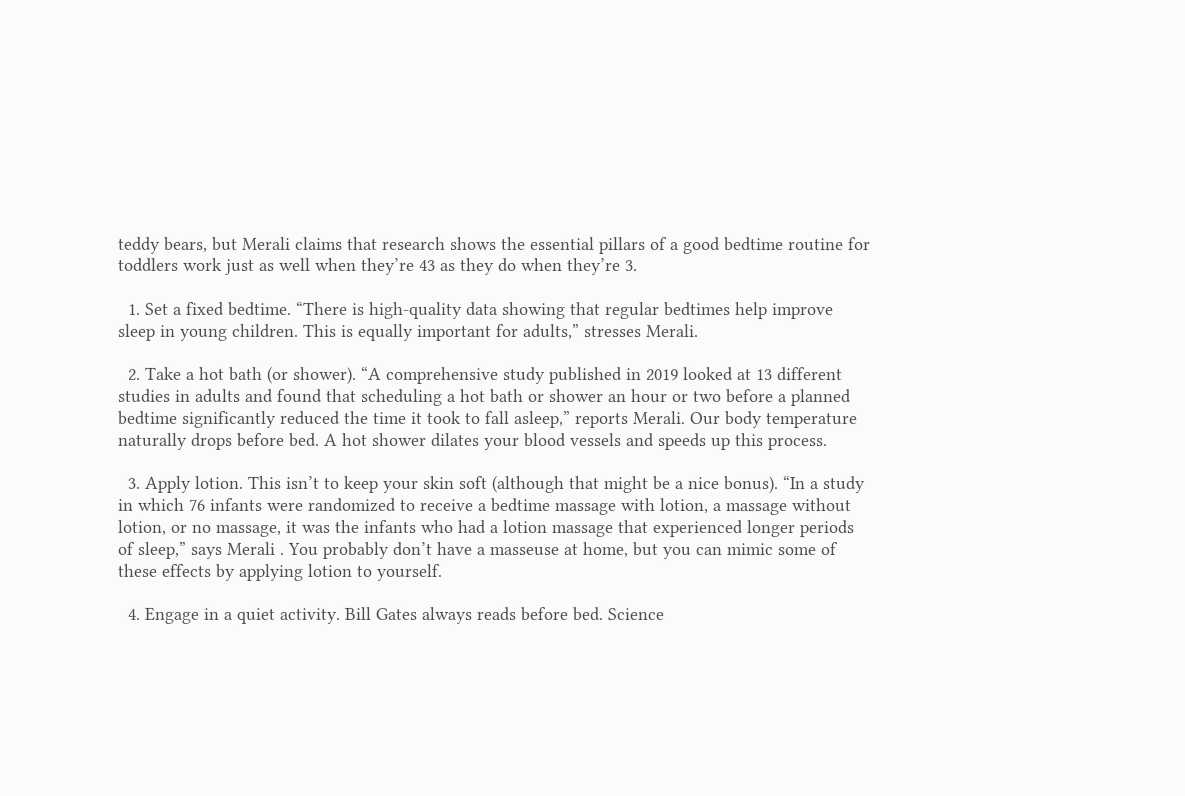teddy bears, but Merali claims that research shows the essential pillars of a good bedtime routine for toddlers work just as well when they’re 43 as they do when they’re 3.

  1. Set a fixed bedtime. “There is high-quality data showing that regular bedtimes help improve sleep in young children. This is equally important for adults,” stresses Merali.

  2. Take a hot bath (or shower). “A comprehensive study published in 2019 looked at 13 different studies in adults and found that scheduling a hot bath or shower an hour or two before a planned bedtime significantly reduced the time it took to fall asleep,” reports Merali. Our body temperature naturally drops before bed. A hot shower dilates your blood vessels and speeds up this process.

  3. Apply lotion. This isn’t to keep your skin soft (although that might be a nice bonus). “In a study in which 76 infants were randomized to receive a bedtime massage with lotion, a massage without lotion, or no massage, it was the infants who had a lotion massage that experienced longer periods of sleep,” says Merali . You probably don’t have a masseuse at home, but you can mimic some of these effects by applying lotion to yourself.

  4. Engage in a quiet activity. Bill Gates always reads before bed. Science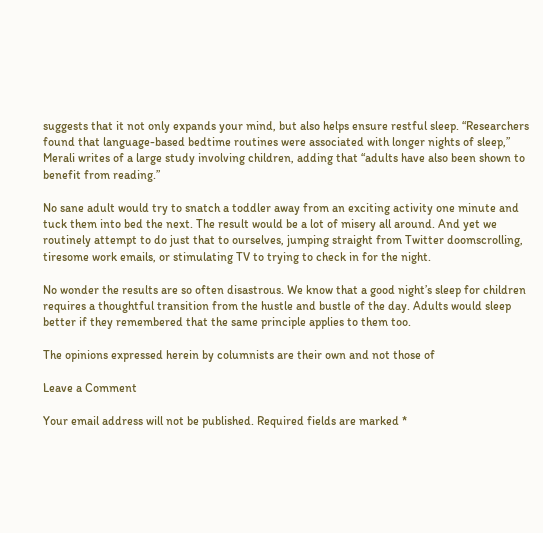suggests that it not only expands your mind, but also helps ensure restful sleep. “Researchers found that language-based bedtime routines were associated with longer nights of sleep,” Merali writes of a large study involving children, adding that “adults have also been shown to benefit from reading.”

No sane adult would try to snatch a toddler away from an exciting activity one minute and tuck them into bed the next. The result would be a lot of misery all around. And yet we routinely attempt to do just that to ourselves, jumping straight from Twitter doomscrolling, tiresome work emails, or stimulating TV to trying to check in for the night.

No wonder the results are so often disastrous. We know that a good night’s sleep for children requires a thoughtful transition from the hustle and bustle of the day. Adults would sleep better if they remembered that the same principle applies to them too.

The opinions expressed herein by columnists are their own and not those of

Leave a Comment

Your email address will not be published. Required fields are marked *